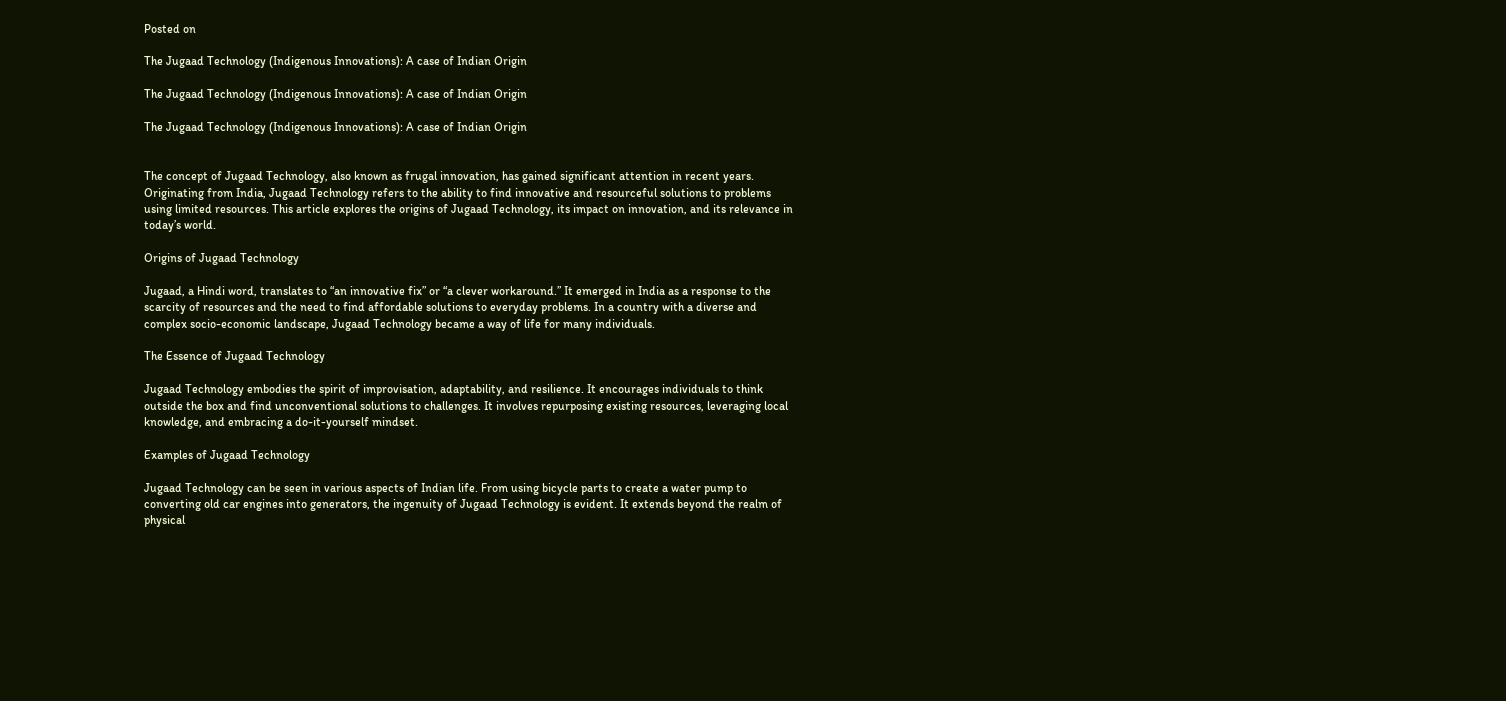Posted on

The Jugaad Technology (Indigenous Innovations): A case of Indian Origin

The Jugaad Technology (Indigenous Innovations): A case of Indian Origin

The Jugaad Technology (Indigenous Innovations): A case of Indian Origin


The concept of Jugaad Technology, also known as frugal innovation, has gained significant attention in recent years. Originating from India, Jugaad Technology refers to the ability to find innovative and resourceful solutions to problems using limited resources. This article explores the origins of Jugaad Technology, its impact on innovation, and its relevance in today’s world.

Origins of Jugaad Technology

Jugaad, a Hindi word, translates to “an innovative fix” or “a clever workaround.” It emerged in India as a response to the scarcity of resources and the need to find affordable solutions to everyday problems. In a country with a diverse and complex socio-economic landscape, Jugaad Technology became a way of life for many individuals.

The Essence of Jugaad Technology

Jugaad Technology embodies the spirit of improvisation, adaptability, and resilience. It encourages individuals to think outside the box and find unconventional solutions to challenges. It involves repurposing existing resources, leveraging local knowledge, and embracing a do-it-yourself mindset.

Examples of Jugaad Technology

Jugaad Technology can be seen in various aspects of Indian life. From using bicycle parts to create a water pump to converting old car engines into generators, the ingenuity of Jugaad Technology is evident. It extends beyond the realm of physical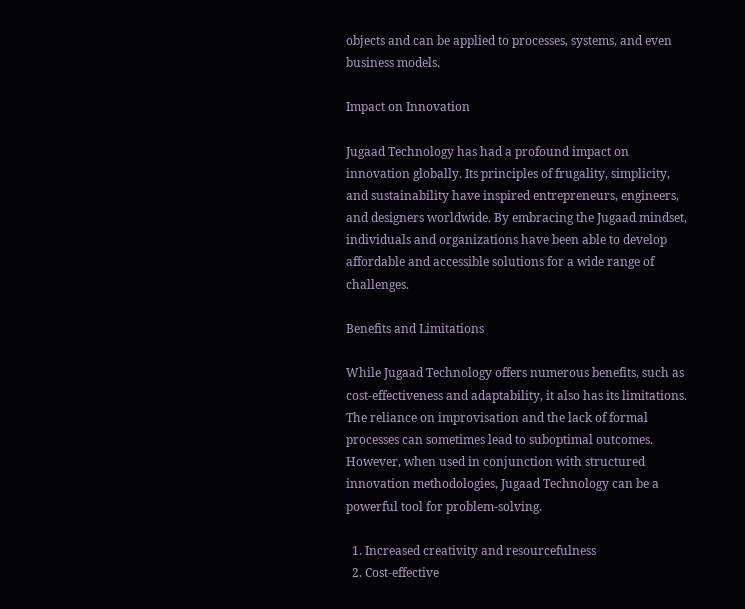objects and can be applied to processes, systems, and even business models.

Impact on Innovation

Jugaad Technology has had a profound impact on innovation globally. Its principles of frugality, simplicity, and sustainability have inspired entrepreneurs, engineers, and designers worldwide. By embracing the Jugaad mindset, individuals and organizations have been able to develop affordable and accessible solutions for a wide range of challenges.

Benefits and Limitations

While Jugaad Technology offers numerous benefits, such as cost-effectiveness and adaptability, it also has its limitations. The reliance on improvisation and the lack of formal processes can sometimes lead to suboptimal outcomes. However, when used in conjunction with structured innovation methodologies, Jugaad Technology can be a powerful tool for problem-solving.

  1. Increased creativity and resourcefulness
  2. Cost-effective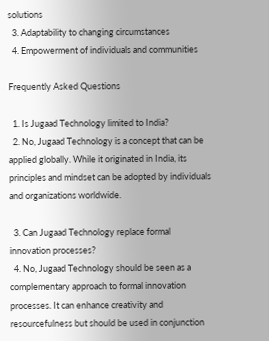solutions
  3. Adaptability to changing circumstances
  4. Empowerment of individuals and communities

Frequently Asked Questions

  1. Is Jugaad Technology limited to India?
  2. No, Jugaad Technology is a concept that can be applied globally. While it originated in India, its principles and mindset can be adopted by individuals and organizations worldwide.

  3. Can Jugaad Technology replace formal innovation processes?
  4. No, Jugaad Technology should be seen as a complementary approach to formal innovation processes. It can enhance creativity and resourcefulness but should be used in conjunction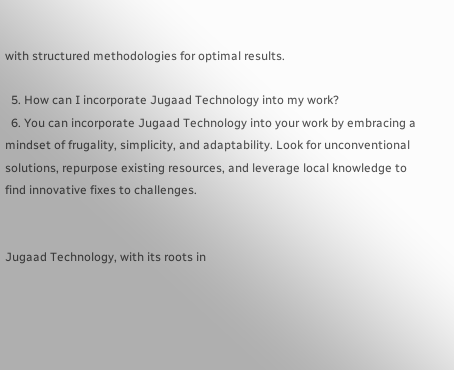with structured methodologies for optimal results.

  5. How can I incorporate Jugaad Technology into my work?
  6. You can incorporate Jugaad Technology into your work by embracing a mindset of frugality, simplicity, and adaptability. Look for unconventional solutions, repurpose existing resources, and leverage local knowledge to find innovative fixes to challenges.


Jugaad Technology, with its roots in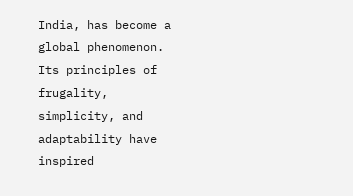India, has become a global phenomenon. Its principles of frugality, simplicity, and adaptability have inspired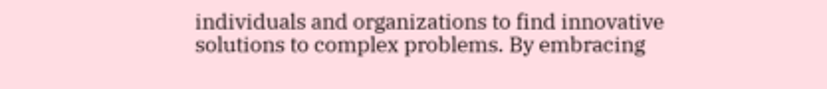individuals and organizations to find innovative solutions to complex problems. By embracing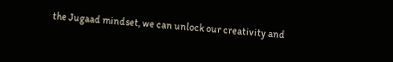the Jugaad mindset, we can unlock our creativity and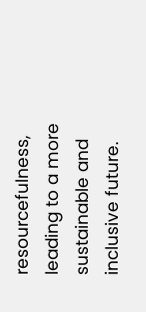resourcefulness, leading to a more sustainable and inclusive future.